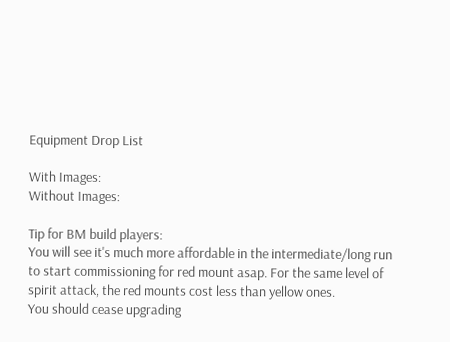Equipment Drop List

With Images:
Without Images:

Tip for BM build players:
You will see it's much more affordable in the intermediate/long run to start commissioning for red mount asap. For the same level of spirit attack, the red mounts cost less than yellow ones.
You should cease upgrading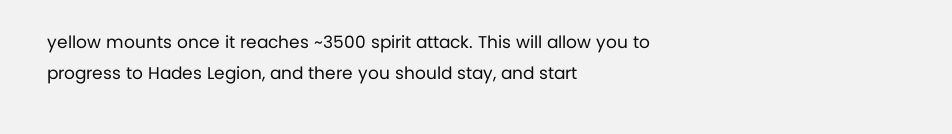yellow mounts once it reaches ~3500 spirit attack. This will allow you to progress to Hades Legion, and there you should stay, and start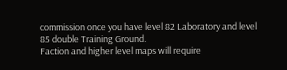commission once you have level 82 Laboratory and level 85 double Training Ground.
Faction and higher level maps will require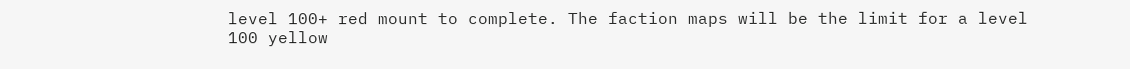level 100+ red mount to complete. The faction maps will be the limit for a level 100 yellow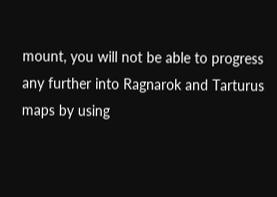mount, you will not be able to progress any further into Ragnarok and Tarturus maps by using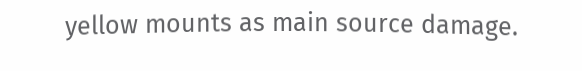yellow mounts as main source damage.